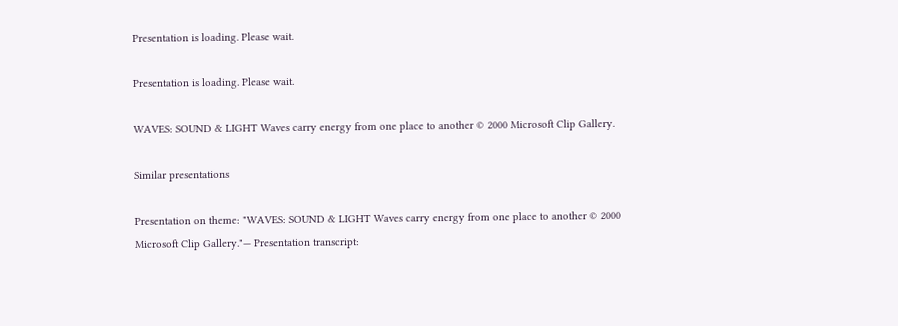Presentation is loading. Please wait.

Presentation is loading. Please wait.

WAVES: SOUND & LIGHT Waves carry energy from one place to another © 2000 Microsoft Clip Gallery.

Similar presentations

Presentation on theme: "WAVES: SOUND & LIGHT Waves carry energy from one place to another © 2000 Microsoft Clip Gallery."— Presentation transcript: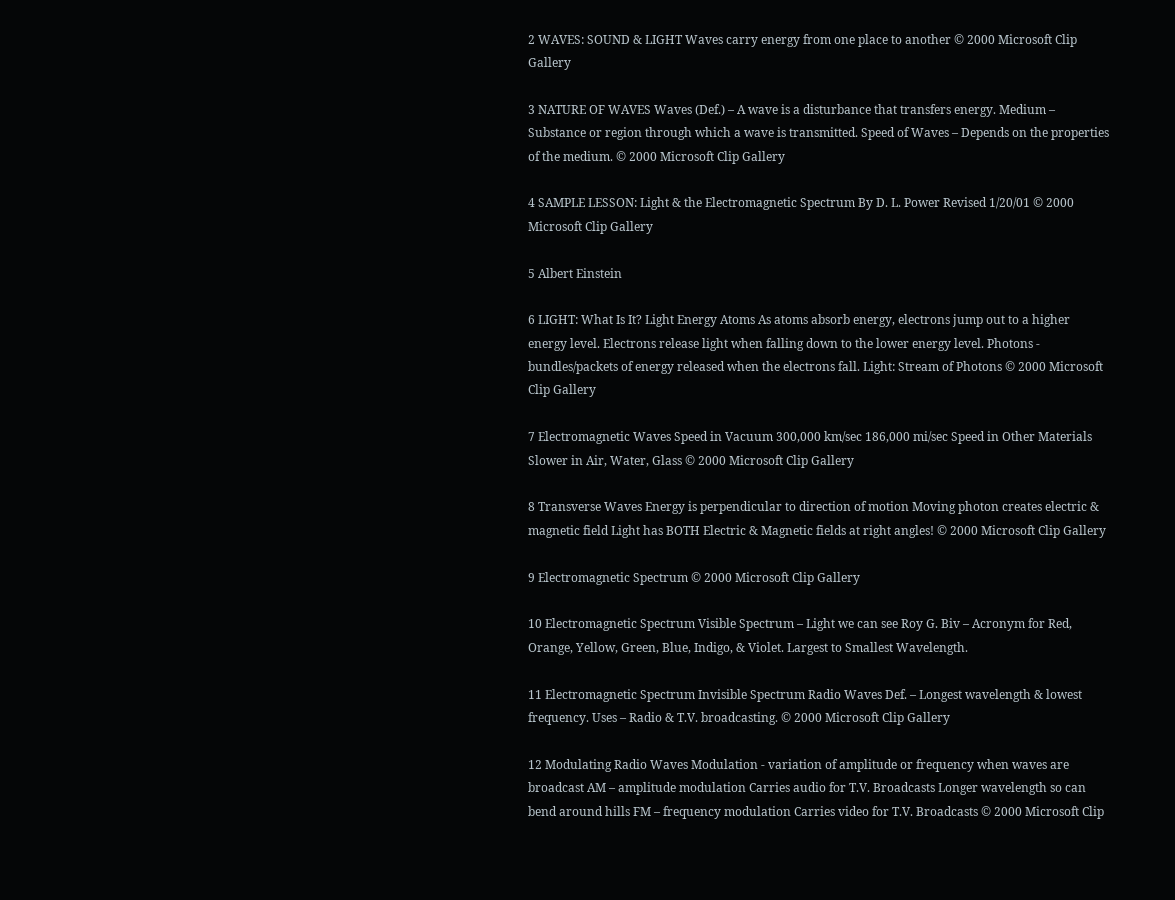2 WAVES: SOUND & LIGHT Waves carry energy from one place to another © 2000 Microsoft Clip Gallery

3 NATURE OF WAVES Waves (Def.) – A wave is a disturbance that transfers energy. Medium – Substance or region through which a wave is transmitted. Speed of Waves – Depends on the properties of the medium. © 2000 Microsoft Clip Gallery

4 SAMPLE LESSON: Light & the Electromagnetic Spectrum By D. L. Power Revised 1/20/01 © 2000 Microsoft Clip Gallery

5 Albert Einstein

6 LIGHT: What Is It? Light Energy Atoms As atoms absorb energy, electrons jump out to a higher energy level. Electrons release light when falling down to the lower energy level. Photons - bundles/packets of energy released when the electrons fall. Light: Stream of Photons © 2000 Microsoft Clip Gallery

7 Electromagnetic Waves Speed in Vacuum 300,000 km/sec 186,000 mi/sec Speed in Other Materials Slower in Air, Water, Glass © 2000 Microsoft Clip Gallery

8 Transverse Waves Energy is perpendicular to direction of motion Moving photon creates electric & magnetic field Light has BOTH Electric & Magnetic fields at right angles! © 2000 Microsoft Clip Gallery

9 Electromagnetic Spectrum © 2000 Microsoft Clip Gallery

10 Electromagnetic Spectrum Visible Spectrum – Light we can see Roy G. Biv – Acronym for Red, Orange, Yellow, Green, Blue, Indigo, & Violet. Largest to Smallest Wavelength.

11 Electromagnetic Spectrum Invisible Spectrum Radio Waves Def. – Longest wavelength & lowest frequency. Uses – Radio & T.V. broadcasting. © 2000 Microsoft Clip Gallery

12 Modulating Radio Waves Modulation - variation of amplitude or frequency when waves are broadcast AM – amplitude modulation Carries audio for T.V. Broadcasts Longer wavelength so can bend around hills FM – frequency modulation Carries video for T.V. Broadcasts © 2000 Microsoft Clip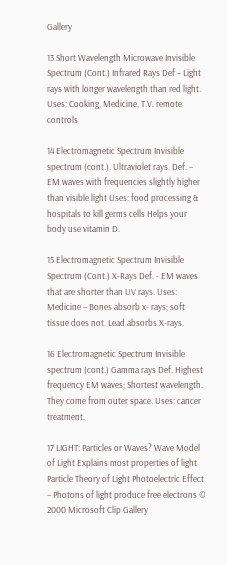Gallery

13 Short Wavelength Microwave Invisible Spectrum (Cont.) Infrared Rays Def – Light rays with longer wavelength than red light. Uses: Cooking, Medicine, T.V. remote controls

14 Electromagnetic Spectrum Invisible spectrum (cont.). Ultraviolet rays. Def. – EM waves with frequencies slightly higher than visible light Uses: food processing & hospitals to kill germs cells Helps your body use vitamin D.

15 Electromagnetic Spectrum Invisible Spectrum (Cont.) X-Rays Def. - EM waves that are shorter than UV rays. Uses: Medicine – Bones absorb x- rays; soft tissue does not. Lead absorbs X-rays.

16 Electromagnetic Spectrum Invisible spectrum (cont.) Gamma rays Def. Highest frequency EM waves; Shortest wavelength. They come from outer space. Uses: cancer treatment.

17 LIGHT: Particles or Waves? Wave Model of Light Explains most properties of light Particle Theory of Light Photoelectric Effect – Photons of light produce free electrons © 2000 Microsoft Clip Gallery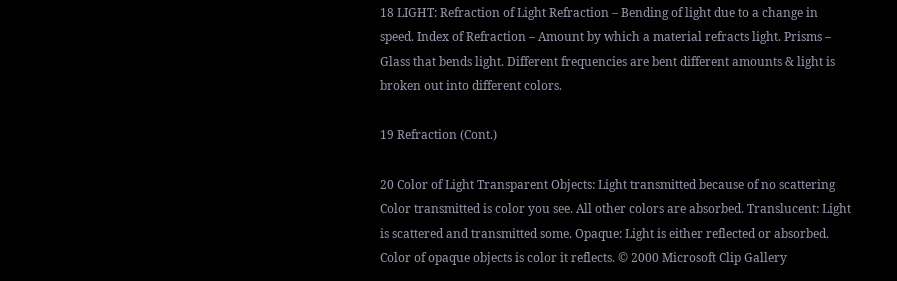18 LIGHT: Refraction of Light Refraction – Bending of light due to a change in speed. Index of Refraction – Amount by which a material refracts light. Prisms – Glass that bends light. Different frequencies are bent different amounts & light is broken out into different colors.

19 Refraction (Cont.)

20 Color of Light Transparent Objects: Light transmitted because of no scattering Color transmitted is color you see. All other colors are absorbed. Translucent: Light is scattered and transmitted some. Opaque: Light is either reflected or absorbed. Color of opaque objects is color it reflects. © 2000 Microsoft Clip Gallery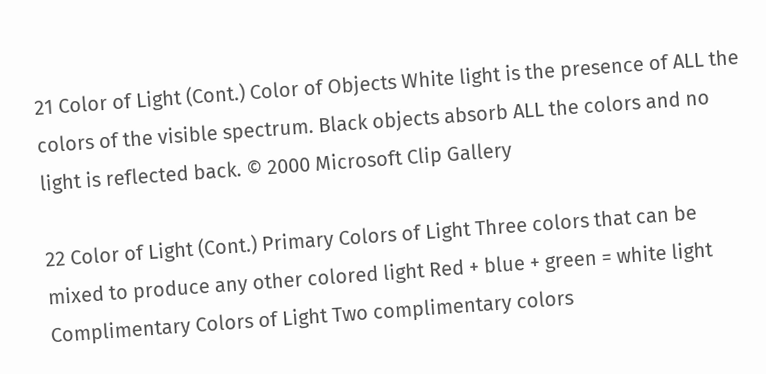21 Color of Light (Cont.) Color of Objects White light is the presence of ALL the colors of the visible spectrum. Black objects absorb ALL the colors and no light is reflected back. © 2000 Microsoft Clip Gallery

22 Color of Light (Cont.) Primary Colors of Light Three colors that can be mixed to produce any other colored light Red + blue + green = white light Complimentary Colors of Light Two complimentary colors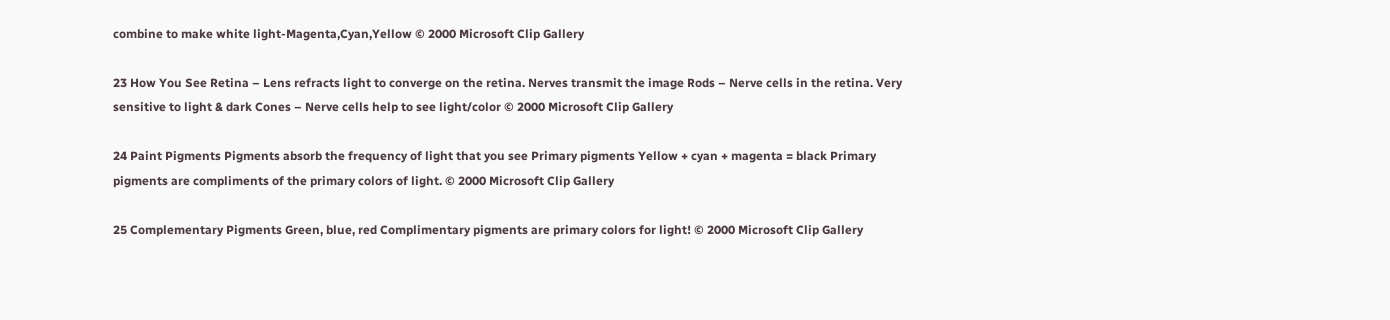combine to make white light-Magenta,Cyan,Yellow © 2000 Microsoft Clip Gallery

23 How You See Retina – Lens refracts light to converge on the retina. Nerves transmit the image Rods – Nerve cells in the retina. Very sensitive to light & dark Cones – Nerve cells help to see light/color © 2000 Microsoft Clip Gallery

24 Paint Pigments Pigments absorb the frequency of light that you see Primary pigments Yellow + cyan + magenta = black Primary pigments are compliments of the primary colors of light. © 2000 Microsoft Clip Gallery

25 Complementary Pigments Green, blue, red Complimentary pigments are primary colors for light! © 2000 Microsoft Clip Gallery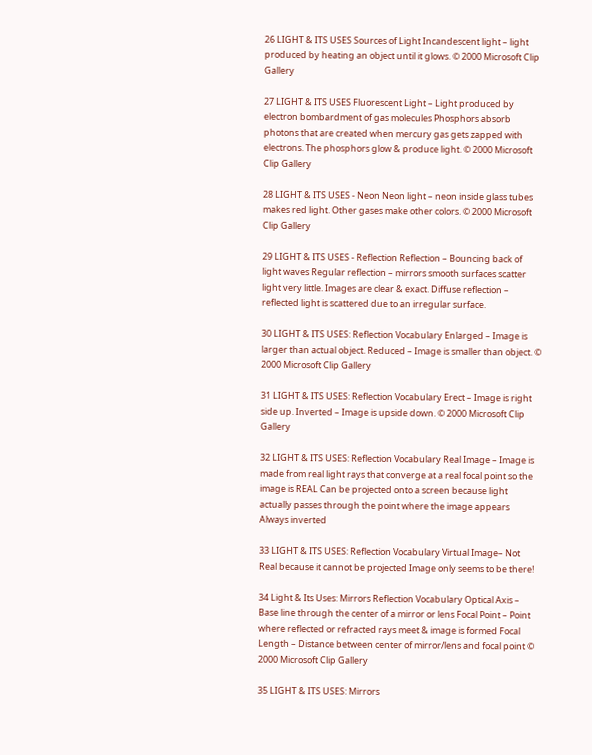26 LIGHT & ITS USES Sources of Light Incandescent light – light produced by heating an object until it glows. © 2000 Microsoft Clip Gallery

27 LIGHT & ITS USES Fluorescent Light – Light produced by electron bombardment of gas molecules Phosphors absorb photons that are created when mercury gas gets zapped with electrons. The phosphors glow & produce light. © 2000 Microsoft Clip Gallery

28 LIGHT & ITS USES - Neon Neon light – neon inside glass tubes makes red light. Other gases make other colors. © 2000 Microsoft Clip Gallery

29 LIGHT & ITS USES - Reflection Reflection – Bouncing back of light waves Regular reflection – mirrors smooth surfaces scatter light very little. Images are clear & exact. Diffuse reflection – reflected light is scattered due to an irregular surface.

30 LIGHT & ITS USES: Reflection Vocabulary Enlarged – Image is larger than actual object. Reduced – Image is smaller than object. © 2000 Microsoft Clip Gallery

31 LIGHT & ITS USES: Reflection Vocabulary Erect – Image is right side up. Inverted – Image is upside down. © 2000 Microsoft Clip Gallery

32 LIGHT & ITS USES: Reflection Vocabulary Real Image – Image is made from real light rays that converge at a real focal point so the image is REAL Can be projected onto a screen because light actually passes through the point where the image appears Always inverted

33 LIGHT & ITS USES: Reflection Vocabulary Virtual Image– Not Real because it cannot be projected Image only seems to be there!

34 Light & Its Uses: Mirrors Reflection Vocabulary Optical Axis – Base line through the center of a mirror or lens Focal Point – Point where reflected or refracted rays meet & image is formed Focal Length – Distance between center of mirror/lens and focal point © 2000 Microsoft Clip Gallery

35 LIGHT & ITS USES: Mirrors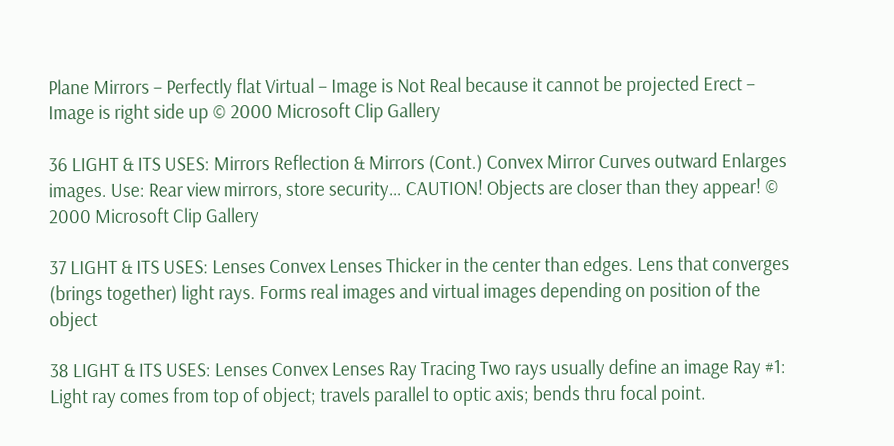Plane Mirrors – Perfectly flat Virtual – Image is Not Real because it cannot be projected Erect – Image is right side up © 2000 Microsoft Clip Gallery

36 LIGHT & ITS USES: Mirrors Reflection & Mirrors (Cont.) Convex Mirror Curves outward Enlarges images. Use: Rear view mirrors, store security… CAUTION! Objects are closer than they appear! © 2000 Microsoft Clip Gallery

37 LIGHT & ITS USES: Lenses Convex Lenses Thicker in the center than edges. Lens that converges (brings together) light rays. Forms real images and virtual images depending on position of the object

38 LIGHT & ITS USES: Lenses Convex Lenses Ray Tracing Two rays usually define an image Ray #1: Light ray comes from top of object; travels parallel to optic axis; bends thru focal point.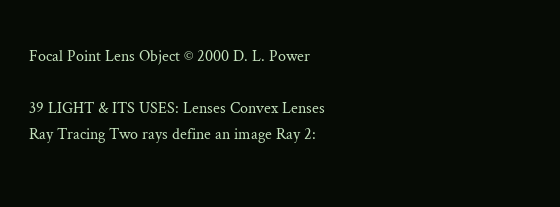Focal Point Lens Object © 2000 D. L. Power

39 LIGHT & ITS USES: Lenses Convex Lenses Ray Tracing Two rays define an image Ray 2: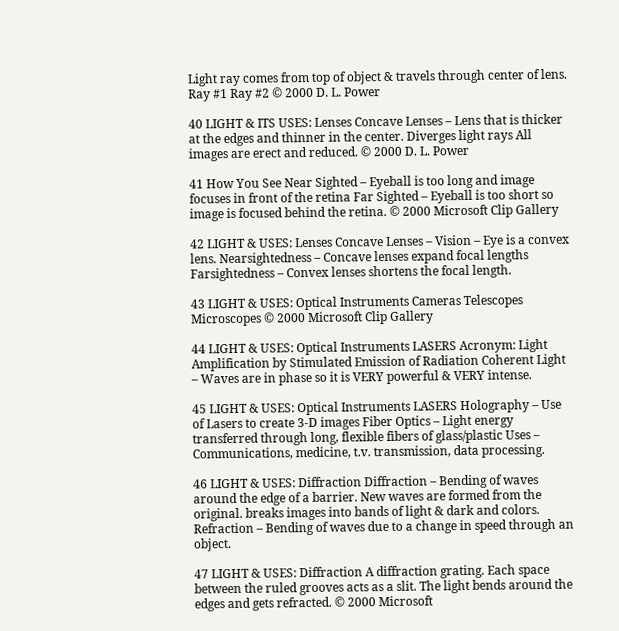Light ray comes from top of object & travels through center of lens. Ray #1 Ray #2 © 2000 D. L. Power

40 LIGHT & ITS USES: Lenses Concave Lenses – Lens that is thicker at the edges and thinner in the center. Diverges light rays All images are erect and reduced. © 2000 D. L. Power

41 How You See Near Sighted – Eyeball is too long and image focuses in front of the retina Far Sighted – Eyeball is too short so image is focused behind the retina. © 2000 Microsoft Clip Gallery

42 LIGHT & USES: Lenses Concave Lenses – Vision – Eye is a convex lens. Nearsightedness – Concave lenses expand focal lengths Farsightedness – Convex lenses shortens the focal length.

43 LIGHT & USES: Optical Instruments Cameras Telescopes Microscopes © 2000 Microsoft Clip Gallery

44 LIGHT & USES: Optical Instruments LASERS Acronym: Light Amplification by Stimulated Emission of Radiation Coherent Light – Waves are in phase so it is VERY powerful & VERY intense.

45 LIGHT & USES: Optical Instruments LASERS Holography – Use of Lasers to create 3-D images Fiber Optics – Light energy transferred through long, flexible fibers of glass/plastic Uses – Communications, medicine, t.v. transmission, data processing.

46 LIGHT & USES: Diffraction Diffraction – Bending of waves around the edge of a barrier. New waves are formed from the original. breaks images into bands of light & dark and colors. Refraction – Bending of waves due to a change in speed through an object.

47 LIGHT & USES: Diffraction A diffraction grating. Each space between the ruled grooves acts as a slit. The light bends around the edges and gets refracted. © 2000 Microsoft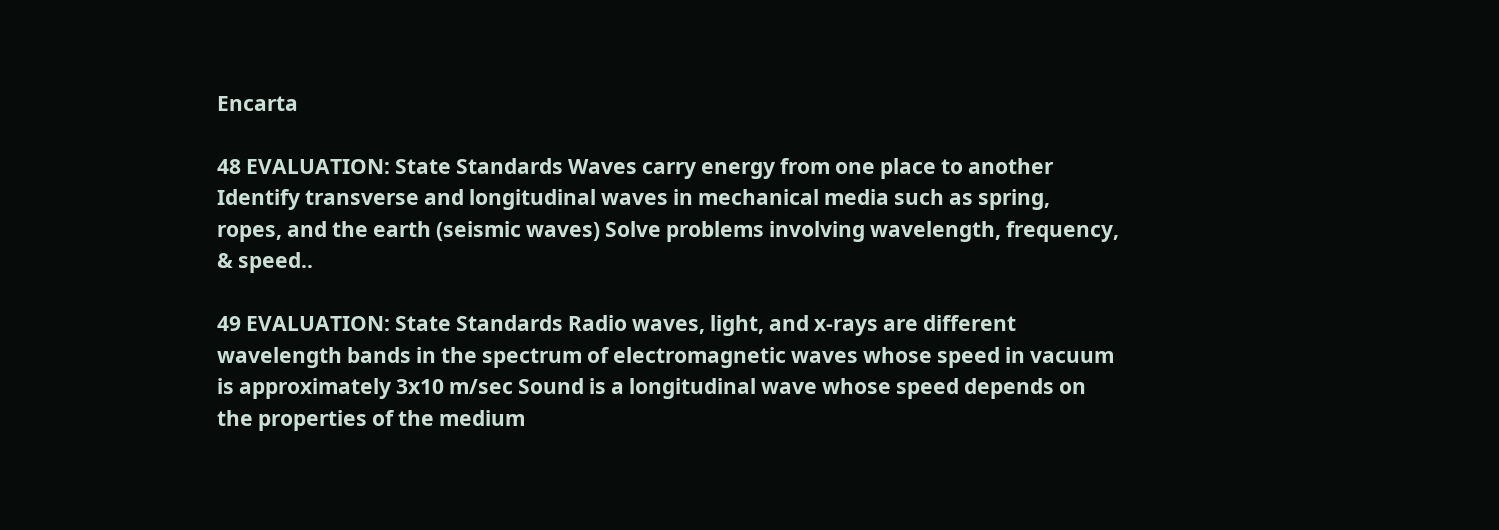Encarta

48 EVALUATION: State Standards Waves carry energy from one place to another Identify transverse and longitudinal waves in mechanical media such as spring, ropes, and the earth (seismic waves) Solve problems involving wavelength, frequency, & speed..

49 EVALUATION: State Standards Radio waves, light, and x-rays are different wavelength bands in the spectrum of electromagnetic waves whose speed in vacuum is approximately 3x10 m/sec Sound is a longitudinal wave whose speed depends on the properties of the medium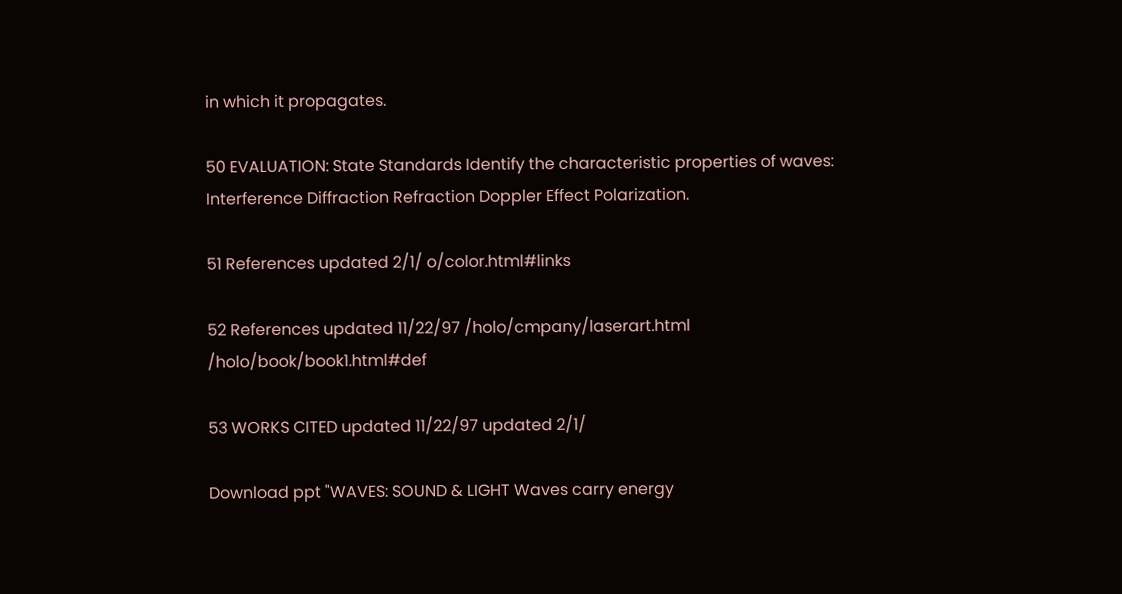in which it propagates.

50 EVALUATION: State Standards Identify the characteristic properties of waves: Interference Diffraction Refraction Doppler Effect Polarization.

51 References updated 2/1/ o/color.html#links

52 References updated 11/22/97 /holo/cmpany/laserart.html /holo/book/book1.html#def

53 WORKS CITED updated 11/22/97 updated 2/1/

Download ppt "WAVES: SOUND & LIGHT Waves carry energy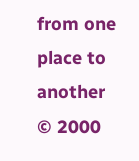from one place to another © 2000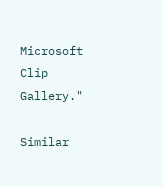Microsoft Clip Gallery."

Similar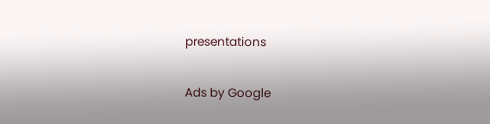presentations

Ads by Google